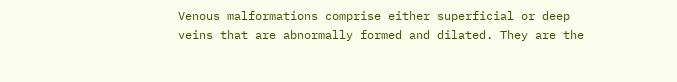Venous malformations comprise either superficial or deep veins that are abnormally formed and dilated. They are the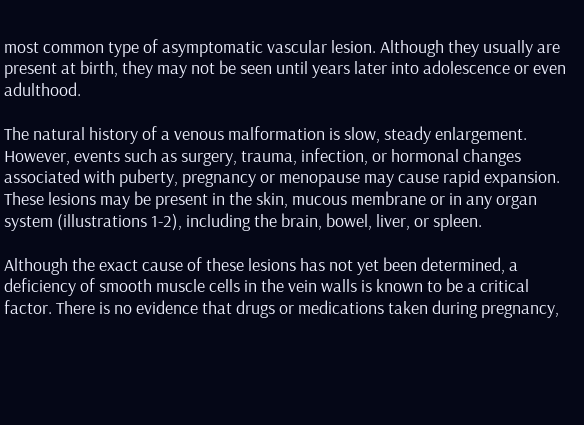most common type of asymptomatic vascular lesion. Although they usually are present at birth, they may not be seen until years later into adolescence or even adulthood.

The natural history of a venous malformation is slow, steady enlargement. However, events such as surgery, trauma, infection, or hormonal changes associated with puberty, pregnancy or menopause may cause rapid expansion. These lesions may be present in the skin, mucous membrane or in any organ system (illustrations 1-2), including the brain, bowel, liver, or spleen.

Although the exact cause of these lesions has not yet been determined, a deficiency of smooth muscle cells in the vein walls is known to be a critical factor. There is no evidence that drugs or medications taken during pregnancy,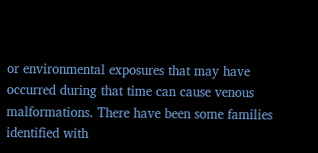or environmental exposures that may have occurred during that time can cause venous malformations. There have been some families identified with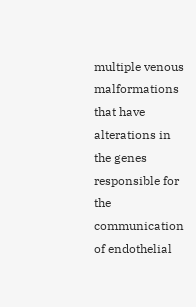multiple venous malformations that have alterations in the genes responsible for the communication of endothelial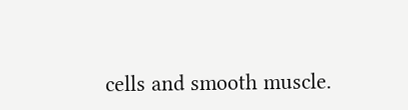cells and smooth muscle.